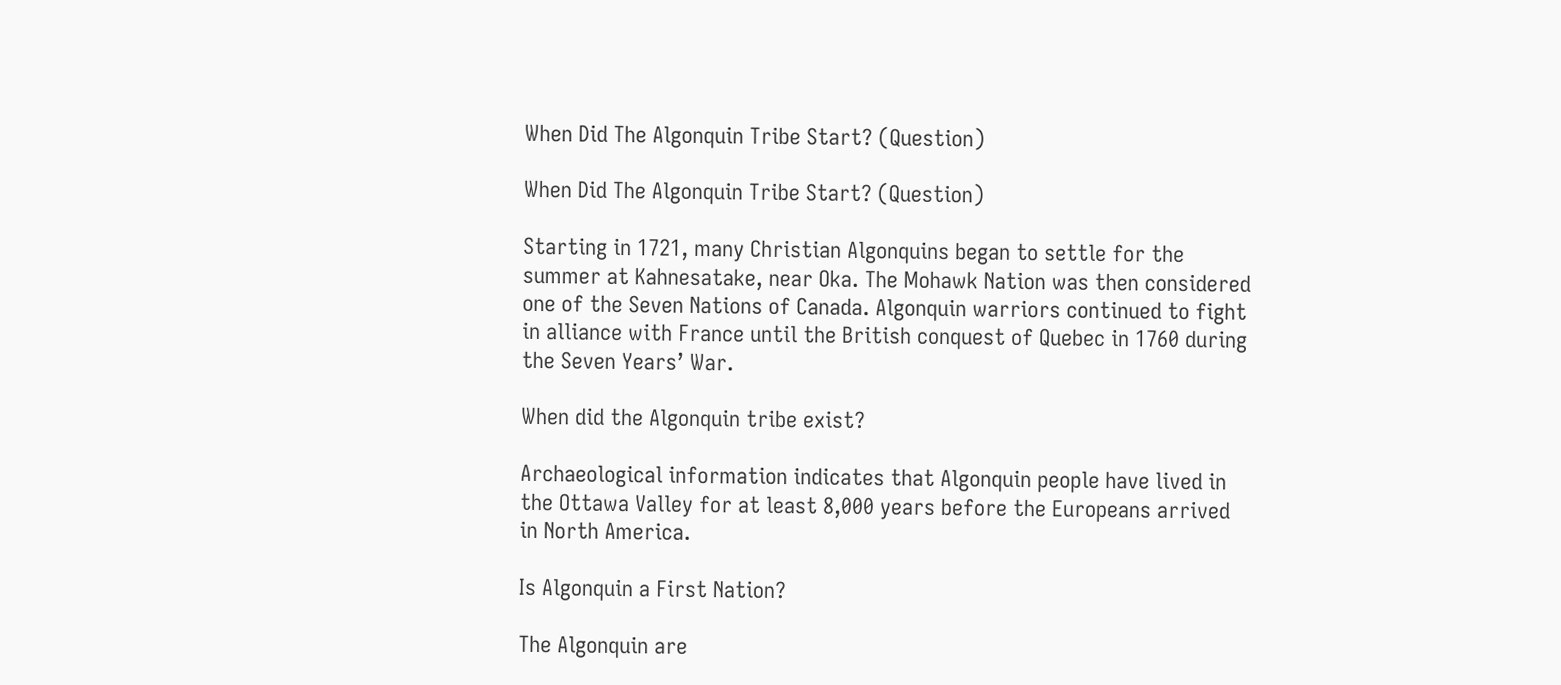When Did The Algonquin Tribe Start? (Question)

When Did The Algonquin Tribe Start? (Question)

Starting in 1721, many Christian Algonquins began to settle for the summer at Kahnesatake, near Oka. The Mohawk Nation was then considered one of the Seven Nations of Canada. Algonquin warriors continued to fight in alliance with France until the British conquest of Quebec in 1760 during the Seven Years’ War.

When did the Algonquin tribe exist?

Archaeological information indicates that Algonquin people have lived in the Ottawa Valley for at least 8,000 years before the Europeans arrived in North America.

Is Algonquin a First Nation?

The Algonquin are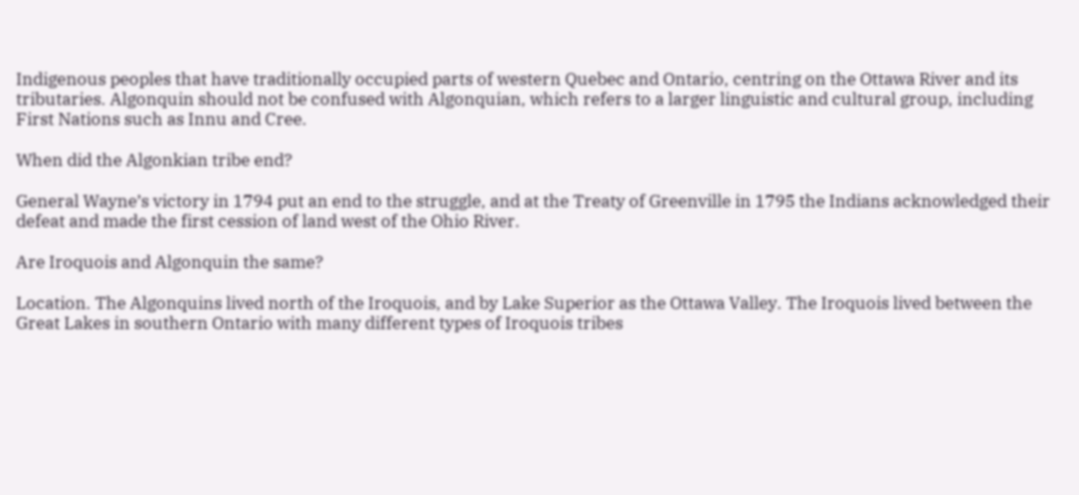Indigenous peoples that have traditionally occupied parts of western Quebec and Ontario, centring on the Ottawa River and its tributaries. Algonquin should not be confused with Algonquian, which refers to a larger linguistic and cultural group, including First Nations such as Innu and Cree.

When did the Algonkian tribe end?

General Wayne’s victory in 1794 put an end to the struggle, and at the Treaty of Greenville in 1795 the Indians acknowledged their defeat and made the first cession of land west of the Ohio River.

Are Iroquois and Algonquin the same?

Location. The Algonquins lived north of the Iroquois, and by Lake Superior as the Ottawa Valley. The Iroquois lived between the Great Lakes in southern Ontario with many different types of Iroquois tribes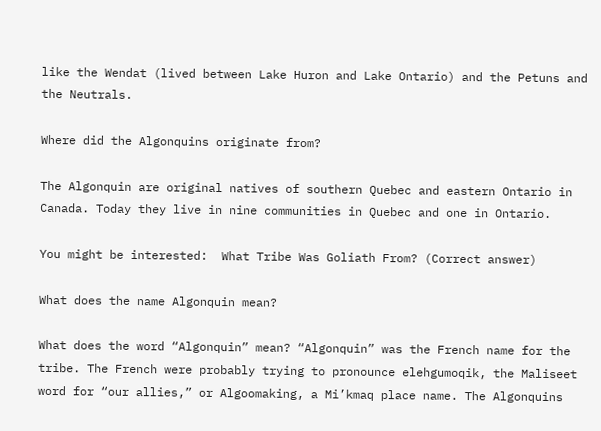like the Wendat (lived between Lake Huron and Lake Ontario) and the Petuns and the Neutrals.

Where did the Algonquins originate from?

The Algonquin are original natives of southern Quebec and eastern Ontario in Canada. Today they live in nine communities in Quebec and one in Ontario.

You might be interested:  What Tribe Was Goliath From? (Correct answer)

What does the name Algonquin mean?

What does the word “Algonquin” mean? “Algonquin” was the French name for the tribe. The French were probably trying to pronounce elehgumoqik, the Maliseet word for “our allies,” or Algoomaking, a Mi’kmaq place name. The Algonquins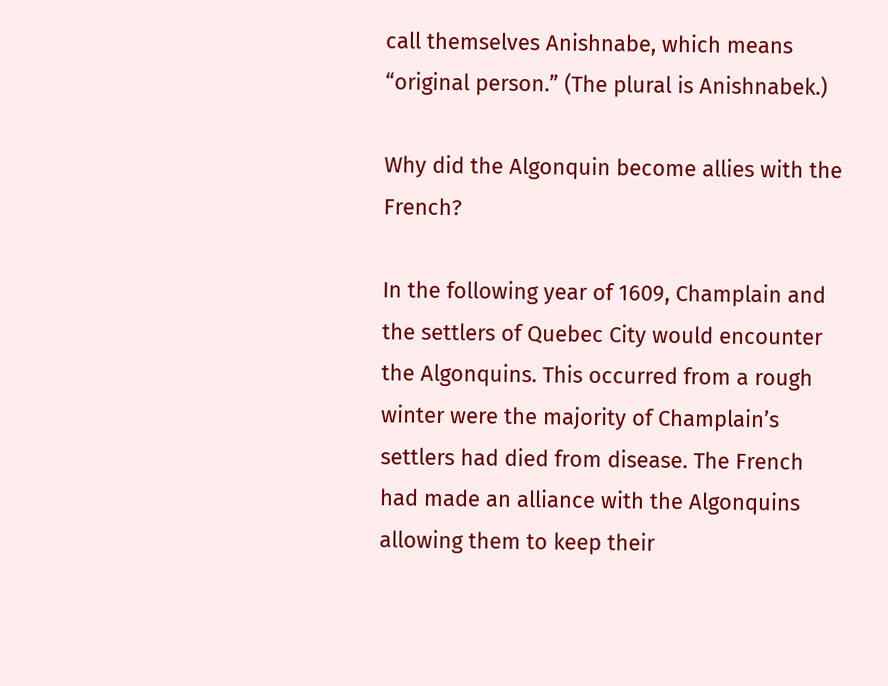call themselves Anishnabe, which means “original person.” (The plural is Anishnabek.)

Why did the Algonquin become allies with the French?

In the following year of 1609, Champlain and the settlers of Quebec City would encounter the Algonquins. This occurred from a rough winter were the majority of Champlain’s settlers had died from disease. The French had made an alliance with the Algonquins allowing them to keep their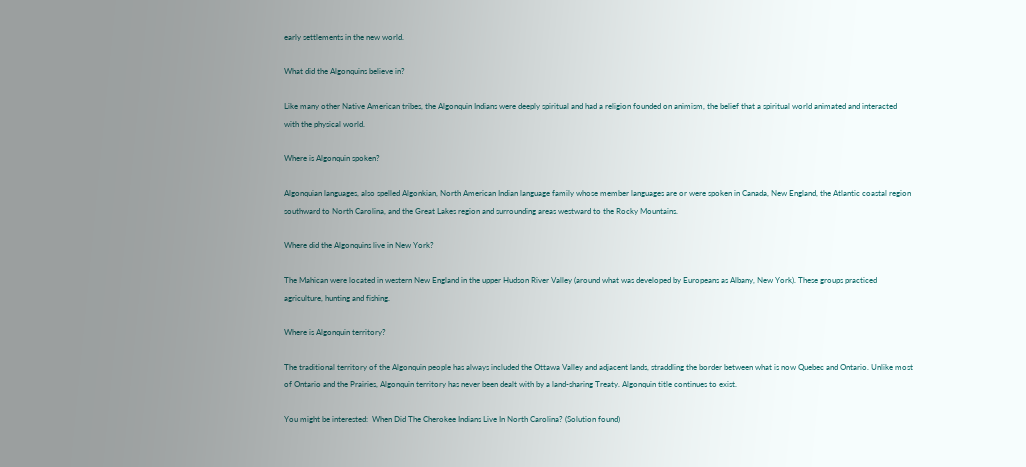early settlements in the new world.

What did the Algonquins believe in?

Like many other Native American tribes, the Algonquin Indians were deeply spiritual and had a religion founded on animism, the belief that a spiritual world animated and interacted with the physical world.

Where is Algonquin spoken?

Algonquian languages, also spelled Algonkian, North American Indian language family whose member languages are or were spoken in Canada, New England, the Atlantic coastal region southward to North Carolina, and the Great Lakes region and surrounding areas westward to the Rocky Mountains.

Where did the Algonquins live in New York?

The Mahican were located in western New England in the upper Hudson River Valley (around what was developed by Europeans as Albany, New York). These groups practiced agriculture, hunting and fishing.

Where is Algonquin territory?

The traditional territory of the Algonquin people has always included the Ottawa Valley and adjacent lands, straddling the border between what is now Quebec and Ontario. Unlike most of Ontario and the Prairies, Algonquin territory has never been dealt with by a land-sharing Treaty. Algonquin title continues to exist.

You might be interested:  When Did The Cherokee Indians Live In North Carolina? (Solution found)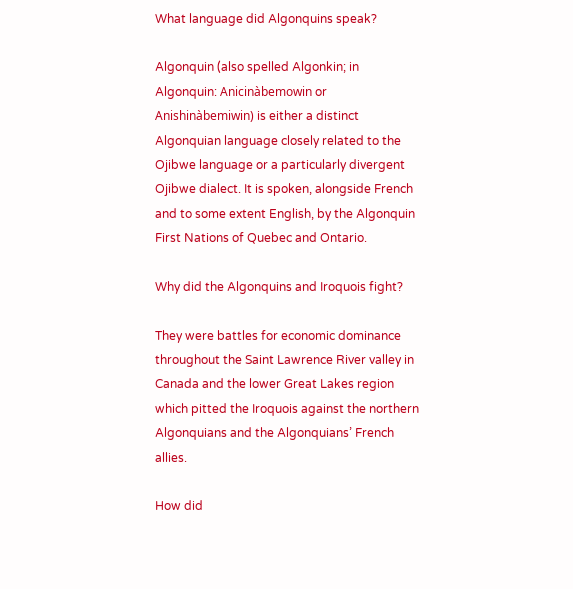What language did Algonquins speak?

Algonquin (also spelled Algonkin; in Algonquin: Anicinàbemowin or Anishinàbemiwin) is either a distinct Algonquian language closely related to the Ojibwe language or a particularly divergent Ojibwe dialect. It is spoken, alongside French and to some extent English, by the Algonquin First Nations of Quebec and Ontario.

Why did the Algonquins and Iroquois fight?

They were battles for economic dominance throughout the Saint Lawrence River valley in Canada and the lower Great Lakes region which pitted the Iroquois against the northern Algonquians and the Algonquians’ French allies.

How did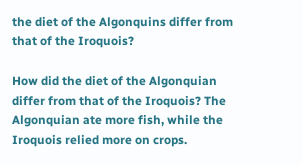the diet of the Algonquins differ from that of the Iroquois?

How did the diet of the Algonquian differ from that of the Iroquois? The Algonquian ate more fish, while the Iroquois relied more on crops.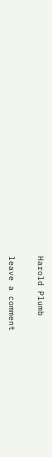Harold Plumb

leave a comment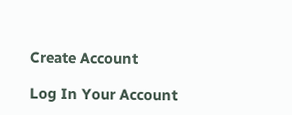Create Account

Log In Your Account